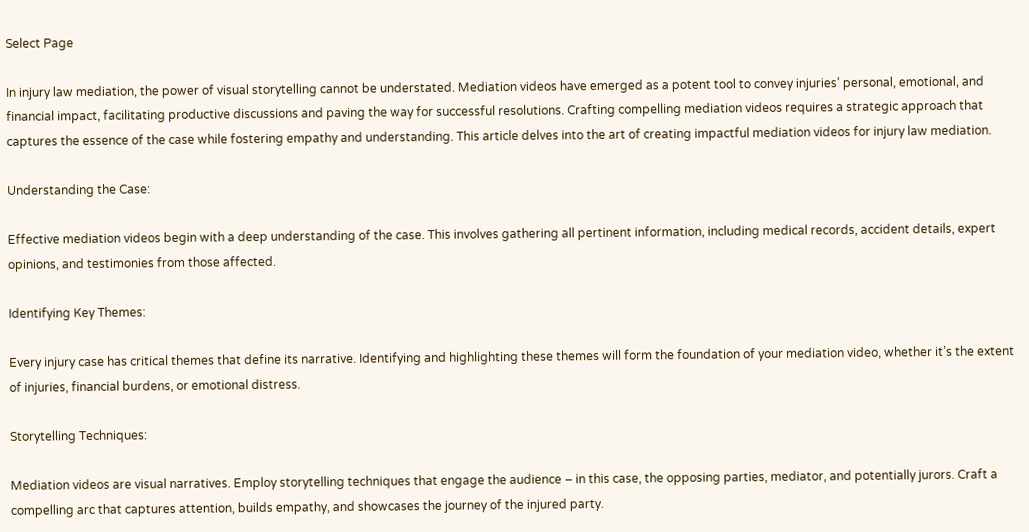Select Page

In injury law mediation, the power of visual storytelling cannot be understated. Mediation videos have emerged as a potent tool to convey injuries’ personal, emotional, and financial impact, facilitating productive discussions and paving the way for successful resolutions. Crafting compelling mediation videos requires a strategic approach that captures the essence of the case while fostering empathy and understanding. This article delves into the art of creating impactful mediation videos for injury law mediation.

Understanding the Case:

Effective mediation videos begin with a deep understanding of the case. This involves gathering all pertinent information, including medical records, accident details, expert opinions, and testimonies from those affected.

Identifying Key Themes:

Every injury case has critical themes that define its narrative. Identifying and highlighting these themes will form the foundation of your mediation video, whether it’s the extent of injuries, financial burdens, or emotional distress.

Storytelling Techniques:

Mediation videos are visual narratives. Employ storytelling techniques that engage the audience – in this case, the opposing parties, mediator, and potentially jurors. Craft a compelling arc that captures attention, builds empathy, and showcases the journey of the injured party.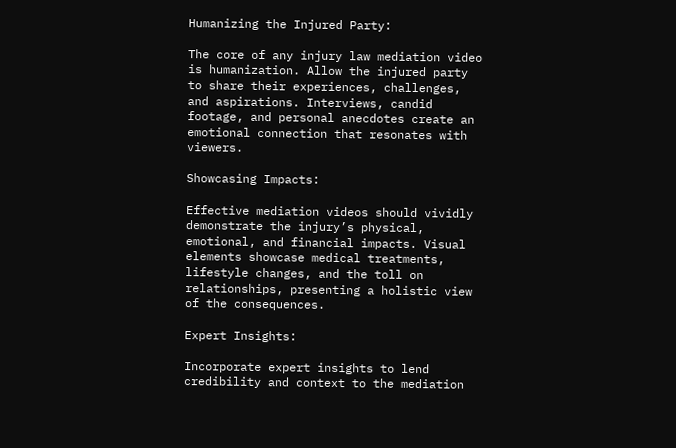Humanizing the Injured Party:

The core of any injury law mediation video is humanization. Allow the injured party to share their experiences, challenges, and aspirations. Interviews, candid footage, and personal anecdotes create an emotional connection that resonates with viewers.

Showcasing Impacts:

Effective mediation videos should vividly demonstrate the injury’s physical, emotional, and financial impacts. Visual elements showcase medical treatments, lifestyle changes, and the toll on relationships, presenting a holistic view of the consequences.

Expert Insights:

Incorporate expert insights to lend credibility and context to the mediation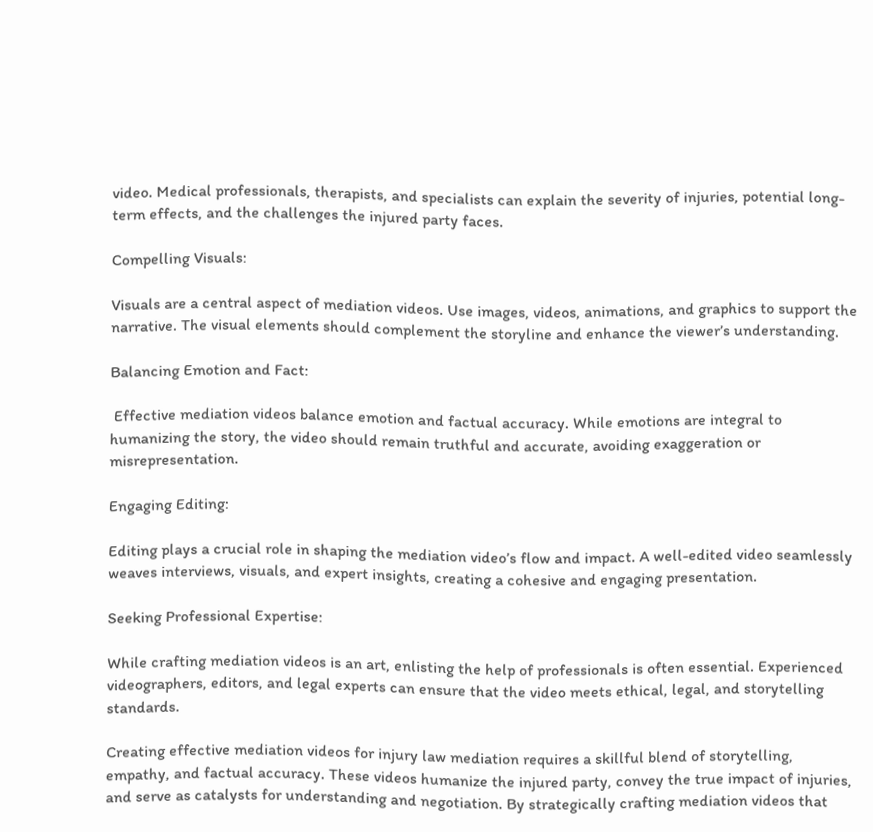video. Medical professionals, therapists, and specialists can explain the severity of injuries, potential long-term effects, and the challenges the injured party faces.

Compelling Visuals:

Visuals are a central aspect of mediation videos. Use images, videos, animations, and graphics to support the narrative. The visual elements should complement the storyline and enhance the viewer’s understanding.

Balancing Emotion and Fact:

 Effective mediation videos balance emotion and factual accuracy. While emotions are integral to humanizing the story, the video should remain truthful and accurate, avoiding exaggeration or misrepresentation.

Engaging Editing:

Editing plays a crucial role in shaping the mediation video’s flow and impact. A well-edited video seamlessly weaves interviews, visuals, and expert insights, creating a cohesive and engaging presentation.

Seeking Professional Expertise:

While crafting mediation videos is an art, enlisting the help of professionals is often essential. Experienced videographers, editors, and legal experts can ensure that the video meets ethical, legal, and storytelling standards.

Creating effective mediation videos for injury law mediation requires a skillful blend of storytelling, empathy, and factual accuracy. These videos humanize the injured party, convey the true impact of injuries, and serve as catalysts for understanding and negotiation. By strategically crafting mediation videos that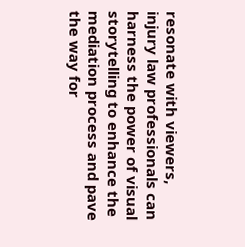resonate with viewers, injury law professionals can harness the power of visual storytelling to enhance the mediation process and pave the way for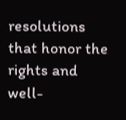resolutions that honor the rights and well-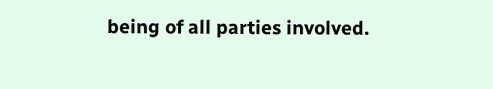being of all parties involved.